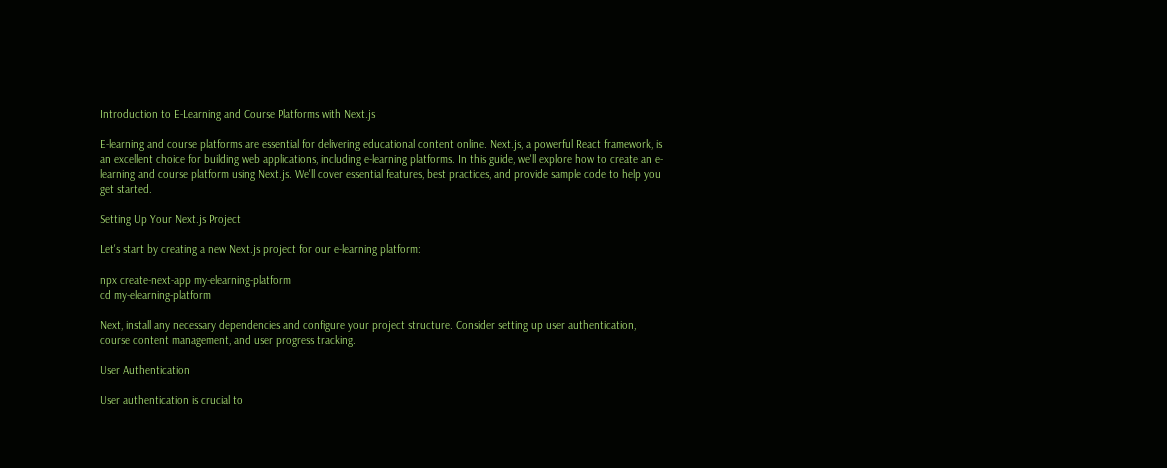Introduction to E-Learning and Course Platforms with Next.js

E-learning and course platforms are essential for delivering educational content online. Next.js, a powerful React framework, is an excellent choice for building web applications, including e-learning platforms. In this guide, we'll explore how to create an e-learning and course platform using Next.js. We'll cover essential features, best practices, and provide sample code to help you get started.

Setting Up Your Next.js Project

Let's start by creating a new Next.js project for our e-learning platform:

npx create-next-app my-elearning-platform
cd my-elearning-platform

Next, install any necessary dependencies and configure your project structure. Consider setting up user authentication, course content management, and user progress tracking.

User Authentication

User authentication is crucial to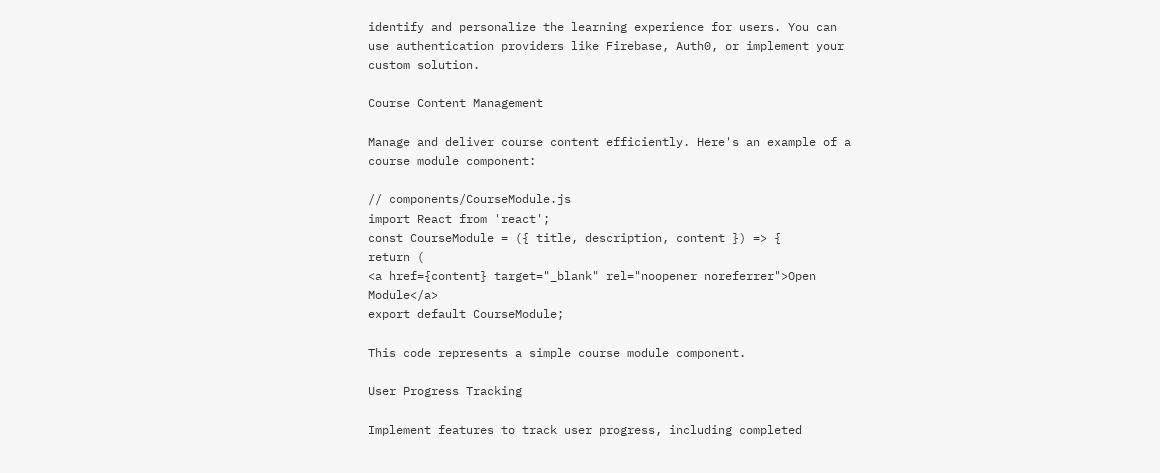identify and personalize the learning experience for users. You can use authentication providers like Firebase, Auth0, or implement your custom solution.

Course Content Management

Manage and deliver course content efficiently. Here's an example of a course module component:

// components/CourseModule.js
import React from 'react';
const CourseModule = ({ title, description, content }) => {
return (
<a href={content} target="_blank" rel="noopener noreferrer">Open Module</a>
export default CourseModule;

This code represents a simple course module component.

User Progress Tracking

Implement features to track user progress, including completed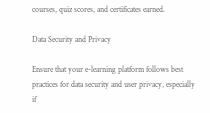courses, quiz scores, and certificates earned.

Data Security and Privacy

Ensure that your e-learning platform follows best practices for data security and user privacy, especially if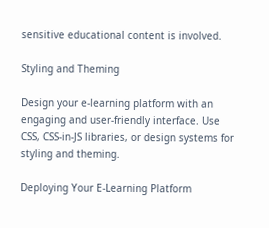sensitive educational content is involved.

Styling and Theming

Design your e-learning platform with an engaging and user-friendly interface. Use CSS, CSS-in-JS libraries, or design systems for styling and theming.

Deploying Your E-Learning Platform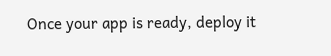Once your app is ready, deploy it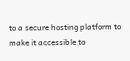to a secure hosting platform to make it accessible to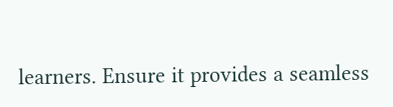learners. Ensure it provides a seamless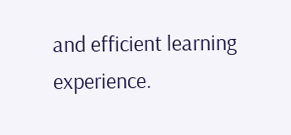and efficient learning experience.